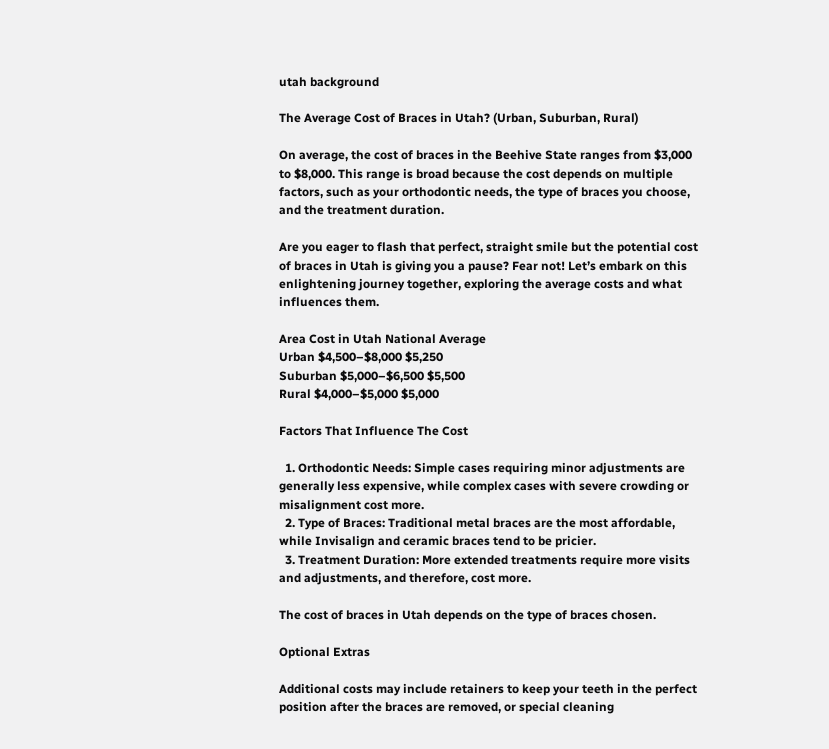utah background

The Average Cost of Braces in Utah? (Urban, Suburban, Rural)

On average, the cost of braces in the Beehive State ranges from $3,000 to $8,000. This range is broad because the cost depends on multiple factors, such as your orthodontic needs, the type of braces you choose, and the treatment duration.

Are you eager to flash that perfect, straight smile but the potential cost of braces in Utah is giving you a pause? Fear not! Let’s embark on this enlightening journey together, exploring the average costs and what influences them.

Area Cost in Utah National Average
Urban $4,500–$8,000 $5,250
Suburban $5,000–$6,500 $5,500
Rural $4,000–$5,000 $5,000

Factors That Influence The Cost

  1. Orthodontic Needs: Simple cases requiring minor adjustments are generally less expensive, while complex cases with severe crowding or misalignment cost more.
  2. Type of Braces: Traditional metal braces are the most affordable, while Invisalign and ceramic braces tend to be pricier.
  3. Treatment Duration: More extended treatments require more visits and adjustments, and therefore, cost more.

The cost of braces in Utah depends on the type of braces chosen.

Optional Extras

Additional costs may include retainers to keep your teeth in the perfect position after the braces are removed, or special cleaning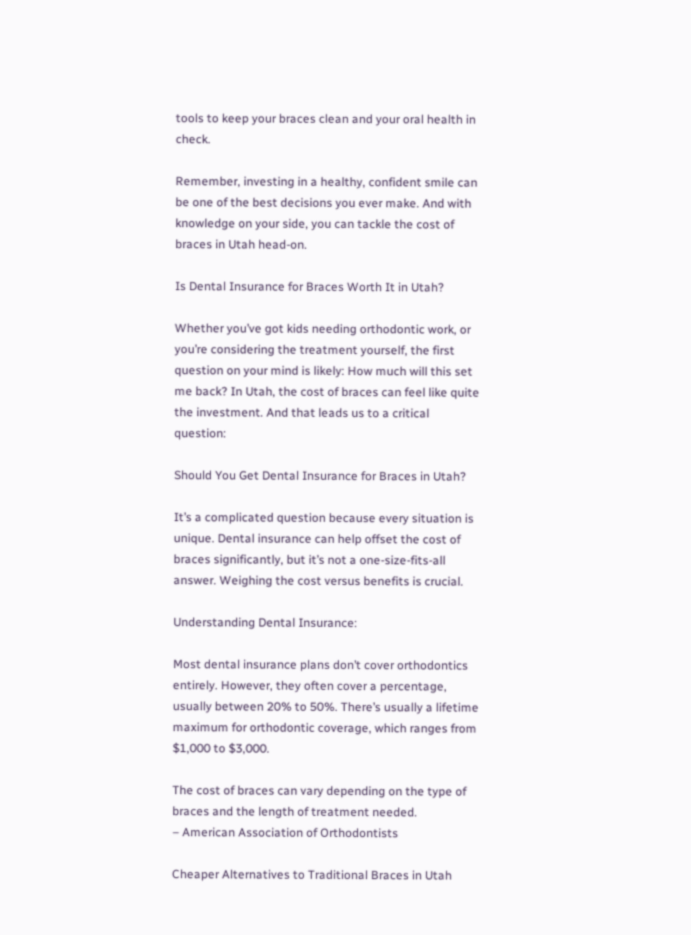tools to keep your braces clean and your oral health in check.

Remember, investing in a healthy, confident smile can be one of the best decisions you ever make. And with knowledge on your side, you can tackle the cost of braces in Utah head-on.

Is Dental Insurance for Braces Worth It in Utah?

Whether you’ve got kids needing orthodontic work, or you’re considering the treatment yourself, the first question on your mind is likely: How much will this set me back? In Utah, the cost of braces can feel like quite the investment. And that leads us to a critical question:

Should You Get Dental Insurance for Braces in Utah?

It’s a complicated question because every situation is unique. Dental insurance can help offset the cost of braces significantly, but it’s not a one-size-fits-all answer. Weighing the cost versus benefits is crucial.

Understanding Dental Insurance:

Most dental insurance plans don’t cover orthodontics entirely. However, they often cover a percentage, usually between 20% to 50%. There’s usually a lifetime maximum for orthodontic coverage, which ranges from $1,000 to $3,000.

The cost of braces can vary depending on the type of braces and the length of treatment needed.
– American Association of Orthodontists

Cheaper Alternatives to Traditional Braces in Utah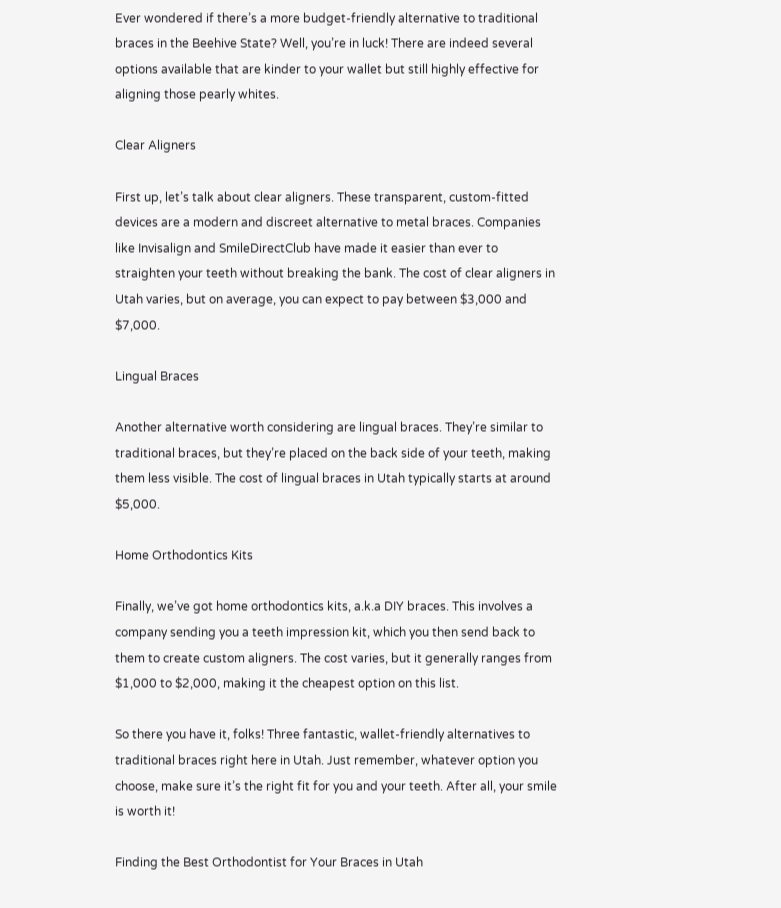Ever wondered if there’s a more budget-friendly alternative to traditional braces in the Beehive State? Well, you’re in luck! There are indeed several options available that are kinder to your wallet but still highly effective for aligning those pearly whites.

Clear Aligners

First up, let’s talk about clear aligners. These transparent, custom-fitted devices are a modern and discreet alternative to metal braces. Companies like Invisalign and SmileDirectClub have made it easier than ever to straighten your teeth without breaking the bank. The cost of clear aligners in Utah varies, but on average, you can expect to pay between $3,000 and $7,000.

Lingual Braces

Another alternative worth considering are lingual braces. They’re similar to traditional braces, but they’re placed on the back side of your teeth, making them less visible. The cost of lingual braces in Utah typically starts at around $5,000.

Home Orthodontics Kits

Finally, we’ve got home orthodontics kits, a.k.a DIY braces. This involves a company sending you a teeth impression kit, which you then send back to them to create custom aligners. The cost varies, but it generally ranges from $1,000 to $2,000, making it the cheapest option on this list.

So there you have it, folks! Three fantastic, wallet-friendly alternatives to traditional braces right here in Utah. Just remember, whatever option you choose, make sure it’s the right fit for you and your teeth. After all, your smile is worth it!

Finding the Best Orthodontist for Your Braces in Utah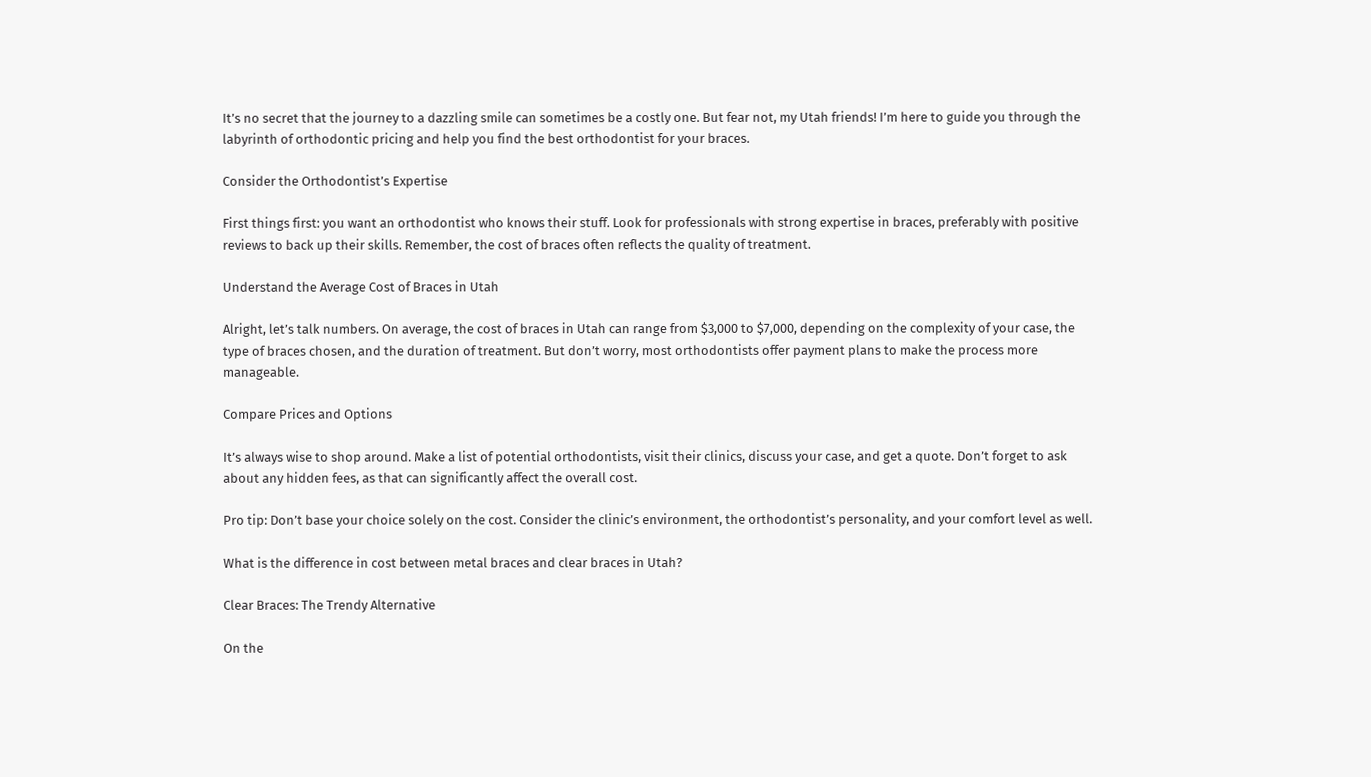It’s no secret that the journey to a dazzling smile can sometimes be a costly one. But fear not, my Utah friends! I’m here to guide you through the labyrinth of orthodontic pricing and help you find the best orthodontist for your braces.

Consider the Orthodontist’s Expertise

First things first: you want an orthodontist who knows their stuff. Look for professionals with strong expertise in braces, preferably with positive reviews to back up their skills. Remember, the cost of braces often reflects the quality of treatment.

Understand the Average Cost of Braces in Utah

Alright, let’s talk numbers. On average, the cost of braces in Utah can range from $3,000 to $7,000, depending on the complexity of your case, the type of braces chosen, and the duration of treatment. But don’t worry, most orthodontists offer payment plans to make the process more manageable.

Compare Prices and Options

It’s always wise to shop around. Make a list of potential orthodontists, visit their clinics, discuss your case, and get a quote. Don’t forget to ask about any hidden fees, as that can significantly affect the overall cost.

Pro tip: Don’t base your choice solely on the cost. Consider the clinic’s environment, the orthodontist’s personality, and your comfort level as well.

What is the difference in cost between metal braces and clear braces in Utah?

Clear Braces: The Trendy Alternative

On the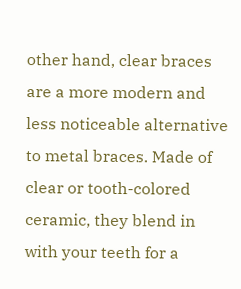other hand, clear braces are a more modern and less noticeable alternative to metal braces. Made of clear or tooth-colored ceramic, they blend in with your teeth for a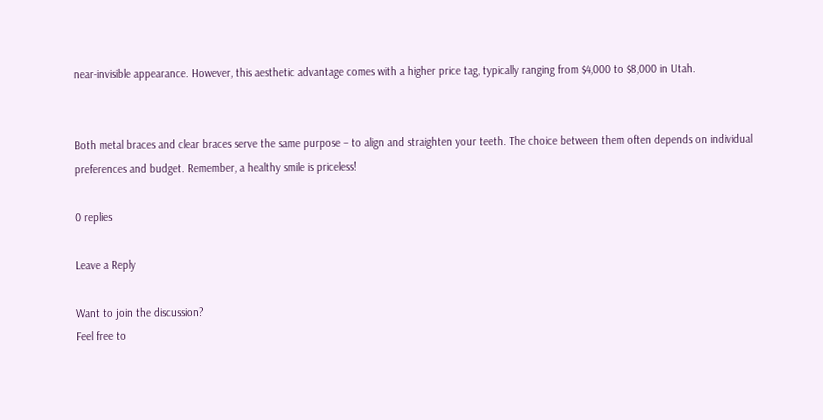near-invisible appearance. However, this aesthetic advantage comes with a higher price tag, typically ranging from $4,000 to $8,000 in Utah.


Both metal braces and clear braces serve the same purpose – to align and straighten your teeth. The choice between them often depends on individual preferences and budget. Remember, a healthy smile is priceless!

0 replies

Leave a Reply

Want to join the discussion?
Feel free to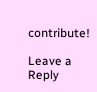contribute!

Leave a Reply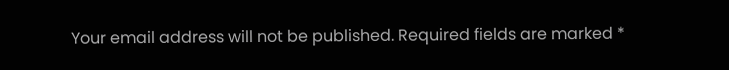Your email address will not be published. Required fields are marked *